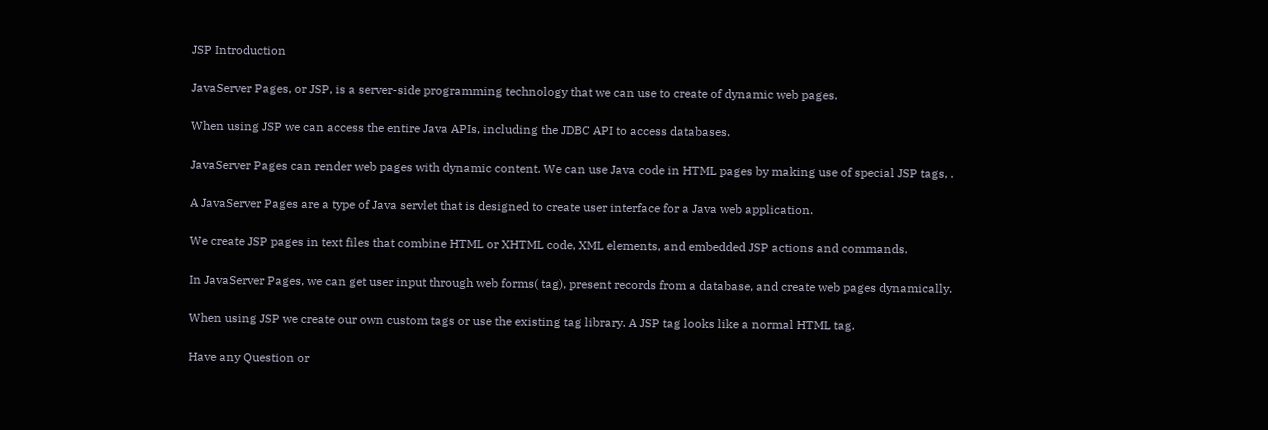JSP Introduction

JavaServer Pages, or JSP, is a server-side programming technology that we can use to create of dynamic web pages.

When using JSP we can access the entire Java APIs, including the JDBC API to access databases.

JavaServer Pages can render web pages with dynamic content. We can use Java code in HTML pages by making use of special JSP tags, .

A JavaServer Pages are a type of Java servlet that is designed to create user interface for a Java web application.

We create JSP pages in text files that combine HTML or XHTML code, XML elements, and embedded JSP actions and commands.

In JavaServer Pages, we can get user input through web forms( tag), present records from a database, and create web pages dynamically.

When using JSP we create our own custom tags or use the existing tag library. A JSP tag looks like a normal HTML tag.

Have any Question or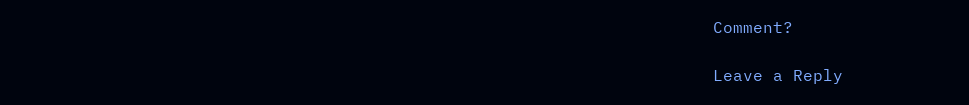Comment?

Leave a Reply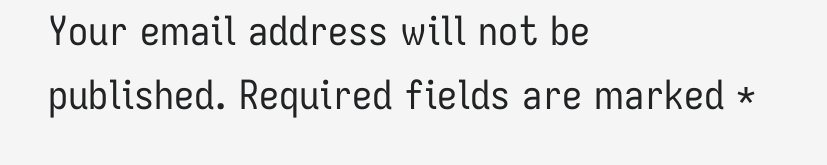Your email address will not be published. Required fields are marked *